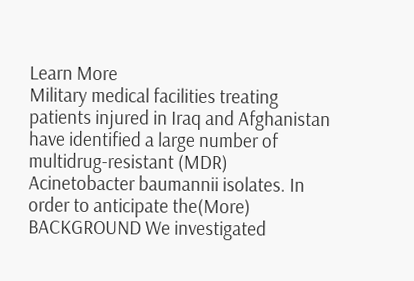Learn More
Military medical facilities treating patients injured in Iraq and Afghanistan have identified a large number of multidrug-resistant (MDR) Acinetobacter baumannii isolates. In order to anticipate the(More)
BACKGROUND We investigated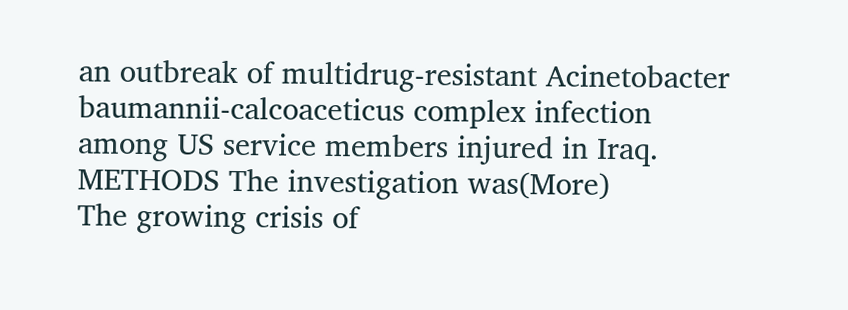an outbreak of multidrug-resistant Acinetobacter baumannii-calcoaceticus complex infection among US service members injured in Iraq. METHODS The investigation was(More)
The growing crisis of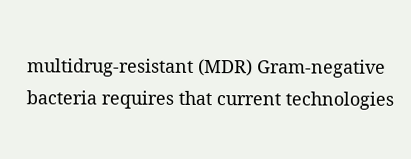multidrug-resistant (MDR) Gram-negative bacteria requires that current technologies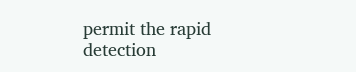permit the rapid detection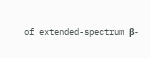of extended-spectrum β-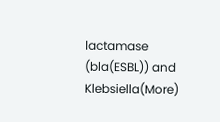lactamase (bla(ESBL)) and Klebsiella(More)